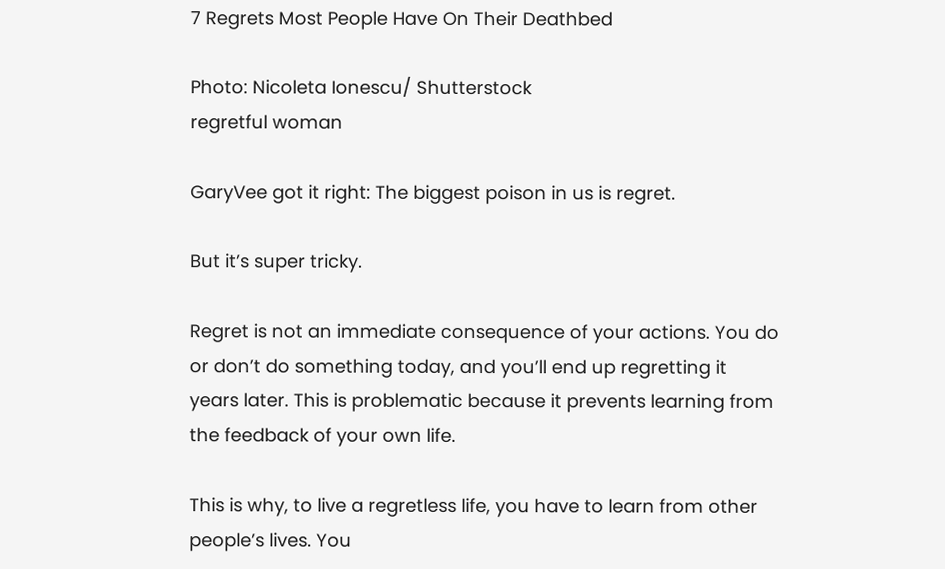7 Regrets Most People Have On Their Deathbed

Photo: Nicoleta Ionescu/ Shutterstock
regretful woman

GaryVee got it right: The biggest poison in us is regret.

But it’s super tricky.

Regret is not an immediate consequence of your actions. You do or don’t do something today, and you’ll end up regretting it years later. This is problematic because it prevents learning from the feedback of your own life.

This is why, to live a regretless life, you have to learn from other people’s lives. You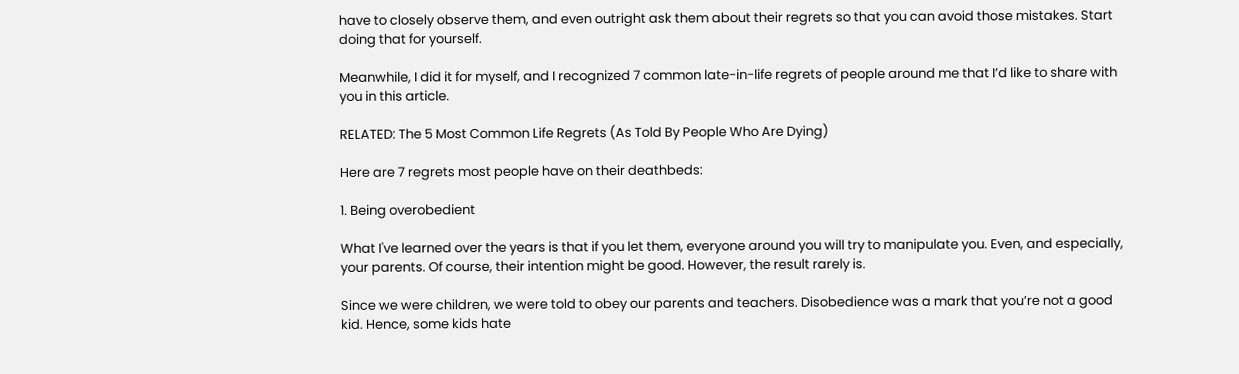have to closely observe them, and even outright ask them about their regrets so that you can avoid those mistakes. Start doing that for yourself.

Meanwhile, I did it for myself, and I recognized 7 common late-in-life regrets of people around me that I’d like to share with you in this article.

RELATED: The 5 Most Common Life Regrets (As Told By People Who Are Dying)

Here are 7 regrets most people have on their deathbeds:

1. Being overobedient

What I've learned over the years is that if you let them, everyone around you will try to manipulate you. Even, and especially, your parents. Of course, their intention might be good. However, the result rarely is.

Since we were children, we were told to obey our parents and teachers. Disobedience was a mark that you’re not a good kid. Hence, some kids hate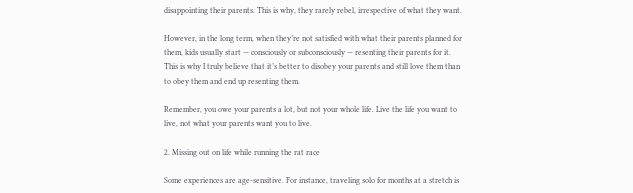disappointing their parents. This is why, they rarely rebel, irrespective of what they want.

However, in the long term, when they’re not satisfied with what their parents planned for them, kids usually start — consciously or subconsciously — resenting their parents for it. This is why I truly believe that it’s better to disobey your parents and still love them than to obey them and end up resenting them.

Remember, you owe your parents a lot, but not your whole life. Live the life you want to live, not what your parents want you to live.

2. Missing out on life while running the rat race

Some experiences are age-sensitive. For instance, traveling solo for months at a stretch is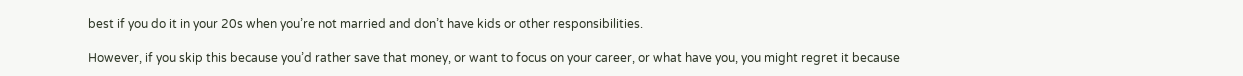best if you do it in your 20s when you’re not married and don’t have kids or other responsibilities.

However, if you skip this because you’d rather save that money, or want to focus on your career, or what have you, you might regret it because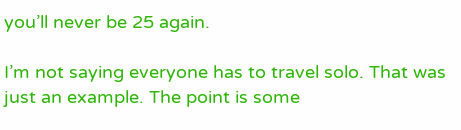you’ll never be 25 again.

I’m not saying everyone has to travel solo. That was just an example. The point is some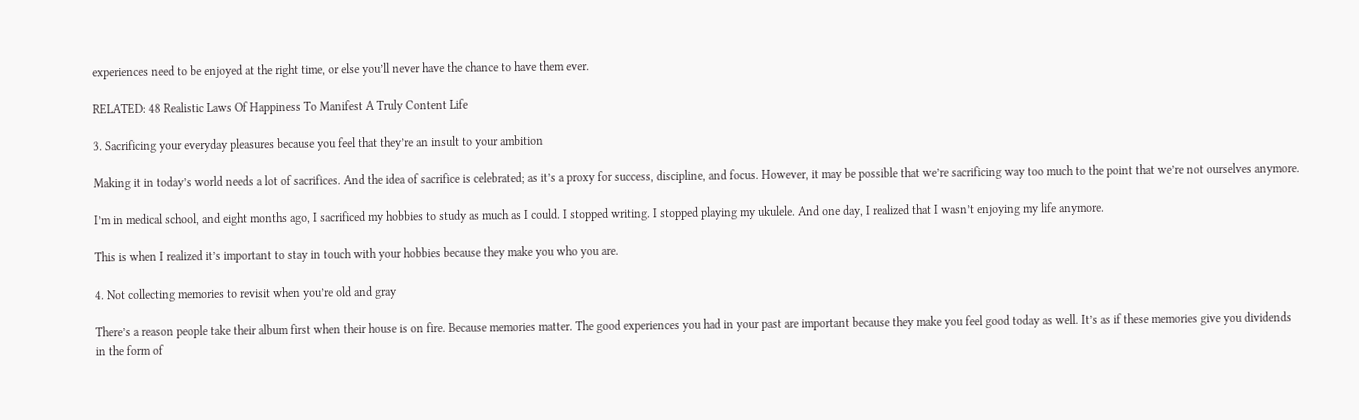experiences need to be enjoyed at the right time, or else you’ll never have the chance to have them ever.

RELATED: 48 Realistic Laws Of Happiness To Manifest A Truly Content Life

3. Sacrificing your everyday pleasures because you feel that they’re an insult to your ambition

Making it in today’s world needs a lot of sacrifices. And the idea of sacrifice is celebrated; as it’s a proxy for success, discipline, and focus. However, it may be possible that we’re sacrificing way too much to the point that we’re not ourselves anymore.

I’m in medical school, and eight months ago, I sacrificed my hobbies to study as much as I could. I stopped writing. I stopped playing my ukulele. And one day, I realized that I wasn’t enjoying my life anymore.

This is when I realized it’s important to stay in touch with your hobbies because they make you who you are.

4. Not collecting memories to revisit when you’re old and gray

There’s a reason people take their album first when their house is on fire. Because memories matter. The good experiences you had in your past are important because they make you feel good today as well. It’s as if these memories give you dividends in the form of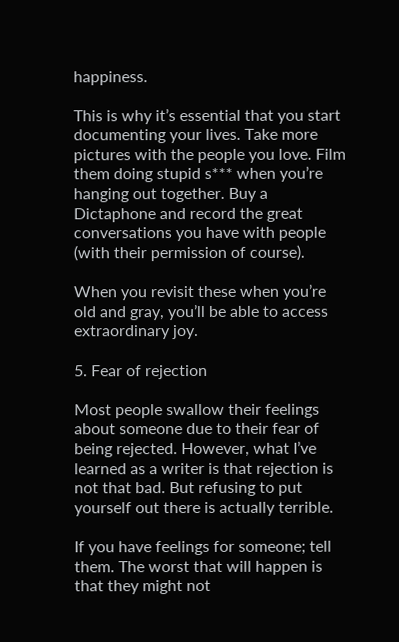happiness.

This is why it’s essential that you start documenting your lives. Take more pictures with the people you love. Film them doing stupid s*** when you’re hanging out together. Buy a Dictaphone and record the great conversations you have with people (with their permission of course).

When you revisit these when you’re old and gray, you’ll be able to access extraordinary joy.

5. Fear of rejection

Most people swallow their feelings about someone due to their fear of being rejected. However, what I’ve learned as a writer is that rejection is not that bad. But refusing to put yourself out there is actually terrible.

If you have feelings for someone; tell them. The worst that will happen is that they might not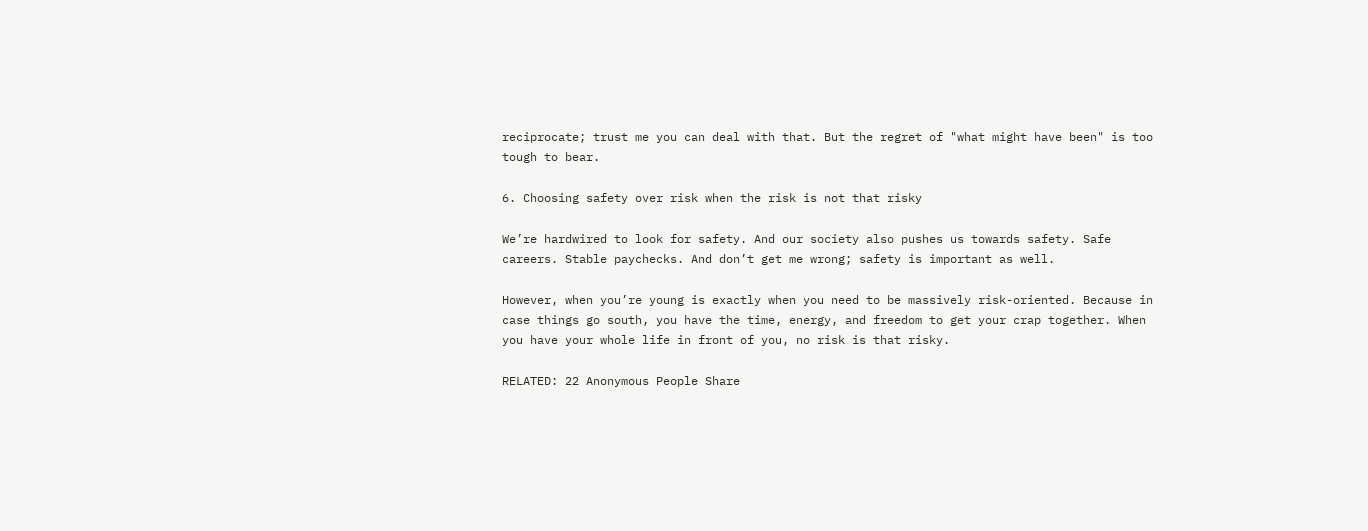reciprocate; trust me you can deal with that. But the regret of "what might have been" is too tough to bear.

6. Choosing safety over risk when the risk is not that risky

We’re hardwired to look for safety. And our society also pushes us towards safety. Safe careers. Stable paychecks. And don’t get me wrong; safety is important as well.

However, when you’re young is exactly when you need to be massively risk-oriented. Because in case things go south, you have the time, energy, and freedom to get your crap together. When you have your whole life in front of you, no risk is that risky.

RELATED: 22 Anonymous People Share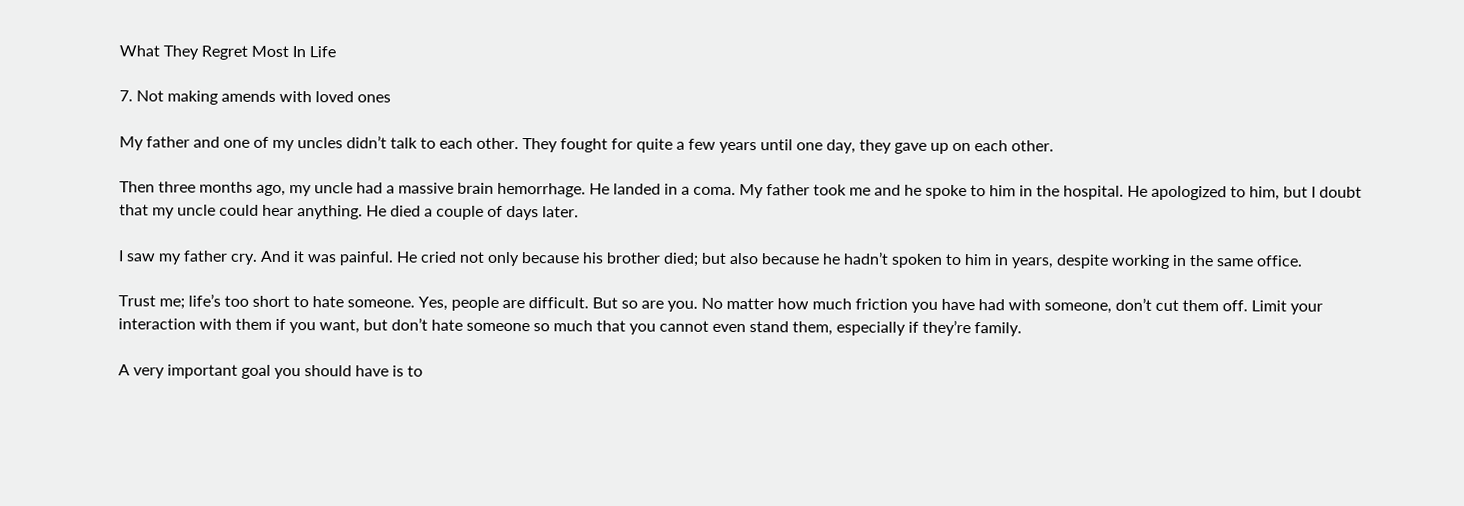What They Regret Most In Life

7. Not making amends with loved ones

My father and one of my uncles didn’t talk to each other. They fought for quite a few years until one day, they gave up on each other.

Then three months ago, my uncle had a massive brain hemorrhage. He landed in a coma. My father took me and he spoke to him in the hospital. He apologized to him, but I doubt that my uncle could hear anything. He died a couple of days later.

I saw my father cry. And it was painful. He cried not only because his brother died; but also because he hadn’t spoken to him in years, despite working in the same office.

Trust me; life’s too short to hate someone. Yes, people are difficult. But so are you. No matter how much friction you have had with someone, don’t cut them off. Limit your interaction with them if you want, but don’t hate someone so much that you cannot even stand them, especially if they’re family.

A very important goal you should have is to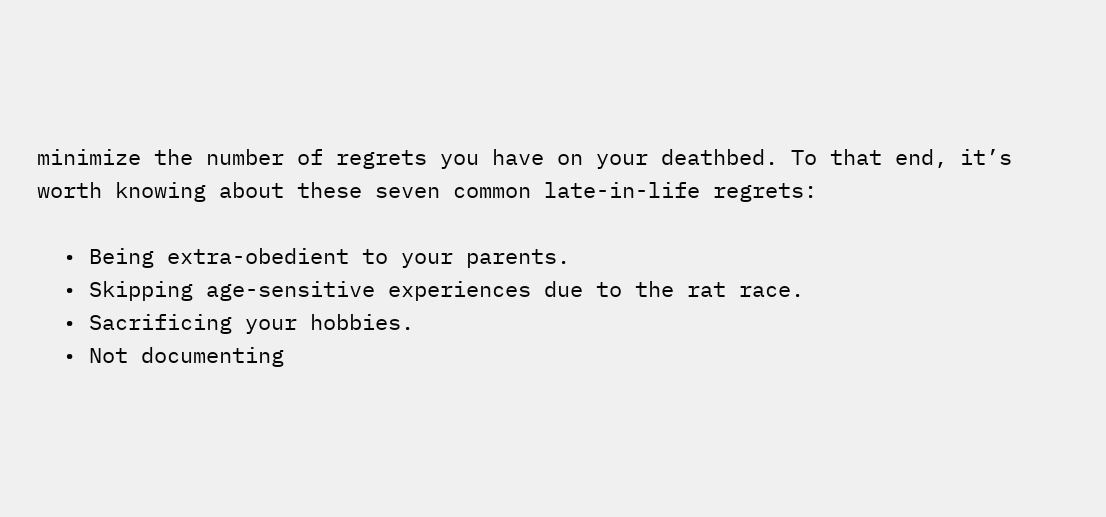minimize the number of regrets you have on your deathbed. To that end, it’s worth knowing about these seven common late-in-life regrets:

  • Being extra-obedient to your parents.
  • Skipping age-sensitive experiences due to the rat race.
  • Sacrificing your hobbies.
  • Not documenting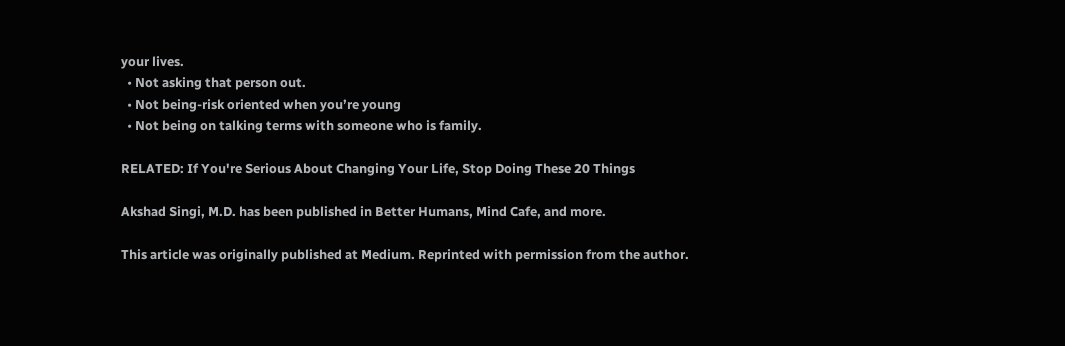your lives.
  • Not asking that person out.
  • Not being-risk oriented when you’re young
  • Not being on talking terms with someone who is family.

RELATED: If You're Serious About Changing Your Life, Stop Doing These 20 Things

Akshad Singi, M.D. has been published in Better Humans, Mind Cafe, and more.

This article was originally published at Medium. Reprinted with permission from the author.